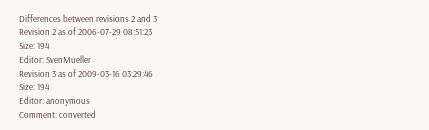Differences between revisions 2 and 3
Revision 2 as of 2006-07-29 08:51:23
Size: 194
Editor: SvenMueller
Revision 3 as of 2009-03-16 03:29:46
Size: 194
Editor: anonymous
Comment: converted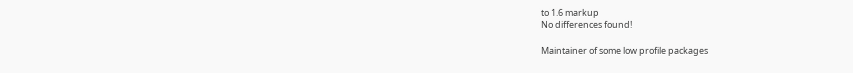to 1.6 markup
No differences found!

Maintainer of some low profile packages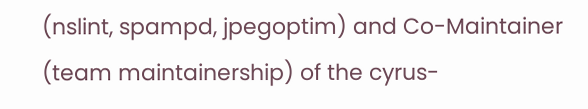(nslint, spampd, jpegoptim) and Co-Maintainer (team maintainership) of the cyrus-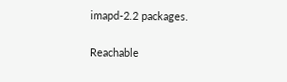imapd-2.2 packages.

Reachable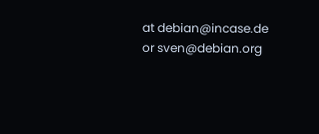at debian@incase.de or sven@debian.org